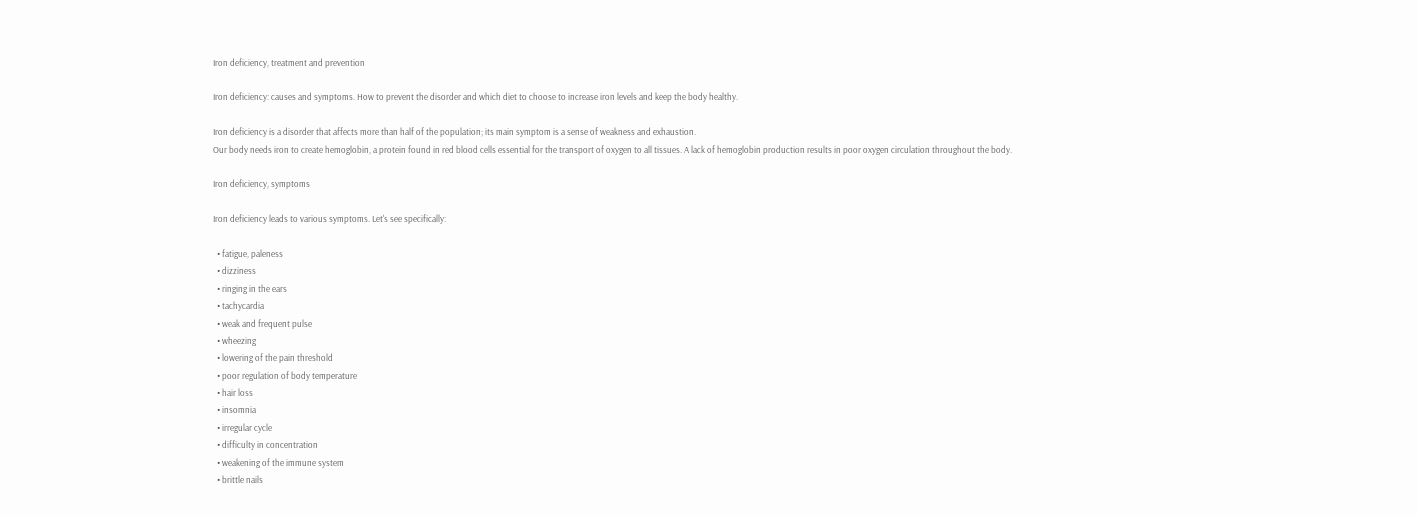Iron deficiency, treatment and prevention

Iron deficiency: causes and symptoms. How to prevent the disorder and which diet to choose to increase iron levels and keep the body healthy.

Iron deficiency is a disorder that affects more than half of the population; its main symptom is a sense of weakness and exhaustion.
Our body needs iron to create hemoglobin, a protein found in red blood cells essential for the transport of oxygen to all tissues. A lack of hemoglobin production results in poor oxygen circulation throughout the body.

Iron deficiency, symptoms

Iron deficiency leads to various symptoms. Let's see specifically:

  • fatigue, paleness
  • dizziness
  • ringing in the ears
  • tachycardia
  • weak and frequent pulse
  • wheezing
  • lowering of the pain threshold
  • poor regulation of body temperature
  • hair loss
  • insomnia
  • irregular cycle
  • difficulty in concentration
  • weakening of the immune system
  • brittle nails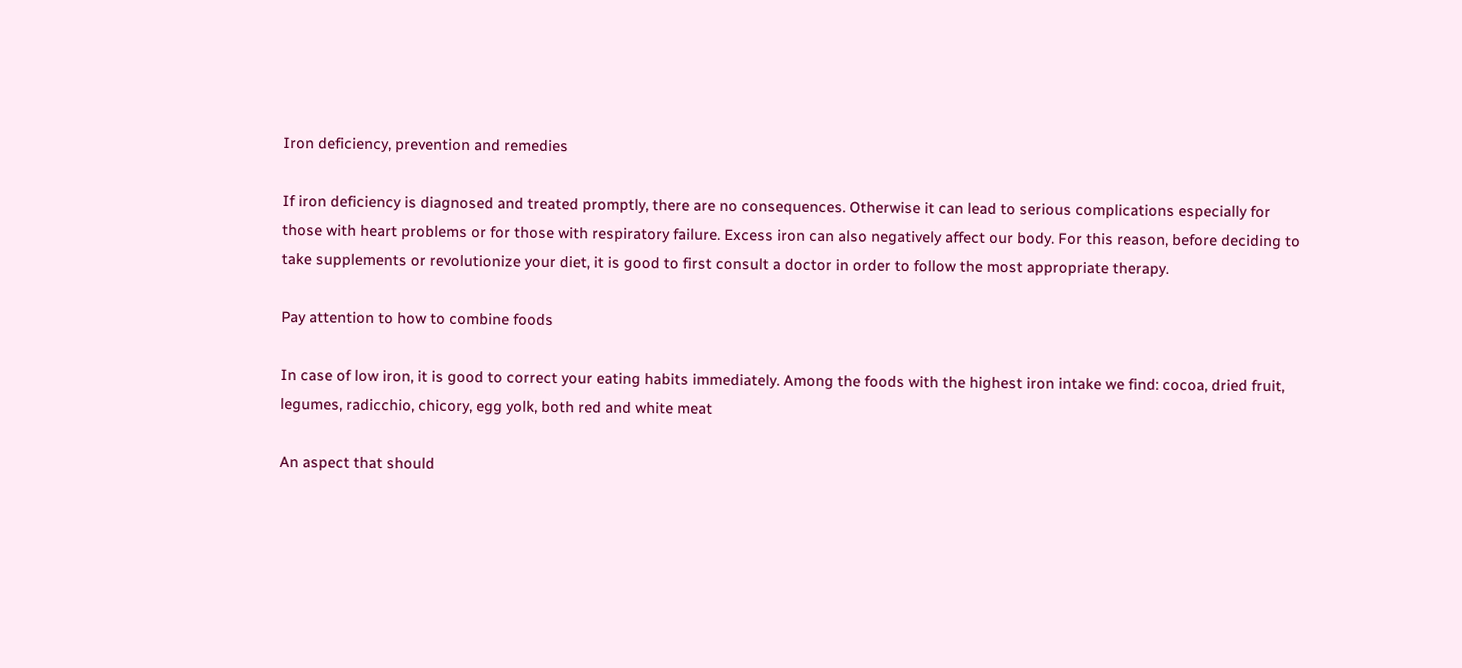Iron deficiency, prevention and remedies

If iron deficiency is diagnosed and treated promptly, there are no consequences. Otherwise it can lead to serious complications especially for those with heart problems or for those with respiratory failure. Excess iron can also negatively affect our body. For this reason, before deciding to take supplements or revolutionize your diet, it is good to first consult a doctor in order to follow the most appropriate therapy.

Pay attention to how to combine foods

In case of low iron, it is good to correct your eating habits immediately. Among the foods with the highest iron intake we find: cocoa, dried fruit, legumes, radicchio, chicory, egg yolk, both red and white meat

An aspect that should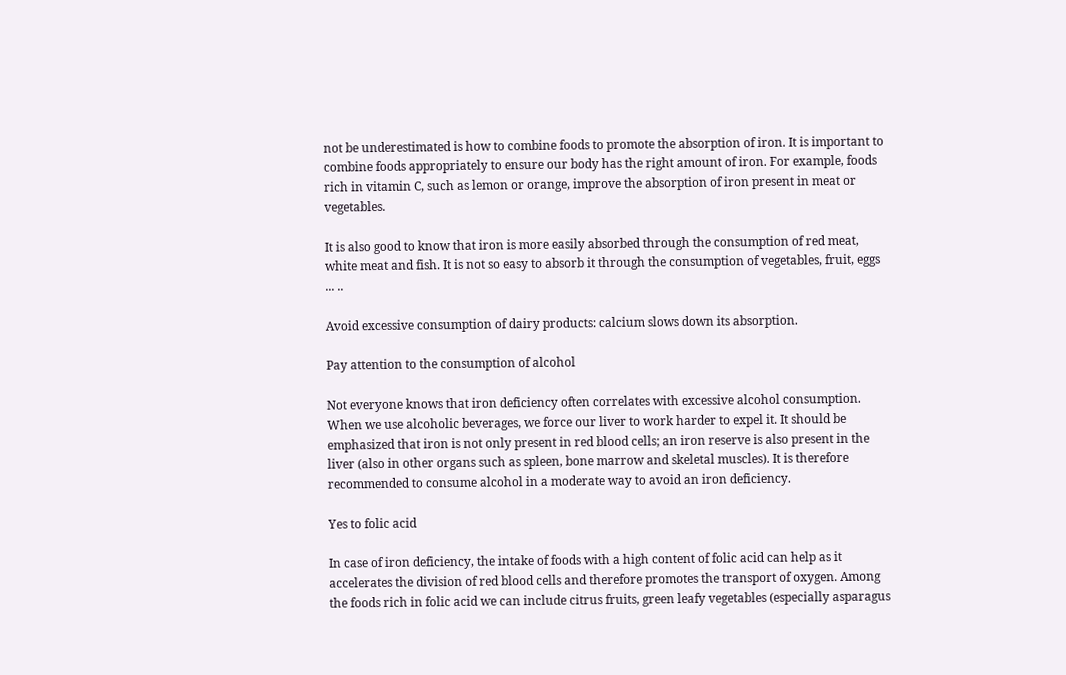not be underestimated is how to combine foods to promote the absorption of iron. It is important to combine foods appropriately to ensure our body has the right amount of iron. For example, foods rich in vitamin C, such as lemon or orange, improve the absorption of iron present in meat or vegetables.

It is also good to know that iron is more easily absorbed through the consumption of red meat, white meat and fish. It is not so easy to absorb it through the consumption of vegetables, fruit, eggs ... ..

Avoid excessive consumption of dairy products: calcium slows down its absorption.

Pay attention to the consumption of alcohol

Not everyone knows that iron deficiency often correlates with excessive alcohol consumption. When we use alcoholic beverages, we force our liver to work harder to expel it. It should be emphasized that iron is not only present in red blood cells; an iron reserve is also present in the liver (also in other organs such as spleen, bone marrow and skeletal muscles). It is therefore recommended to consume alcohol in a moderate way to avoid an iron deficiency.

Yes to folic acid

In case of iron deficiency, the intake of foods with a high content of folic acid can help as it accelerates the division of red blood cells and therefore promotes the transport of oxygen. Among the foods rich in folic acid we can include citrus fruits, green leafy vegetables (especially asparagus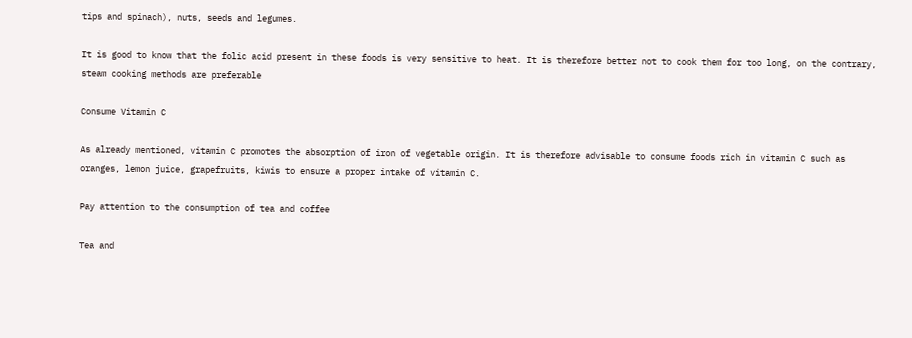tips and spinach), nuts, seeds and legumes.

It is good to know that the folic acid present in these foods is very sensitive to heat. It is therefore better not to cook them for too long, on the contrary, steam cooking methods are preferable

Consume Vitamin C

As already mentioned, vitamin C promotes the absorption of iron of vegetable origin. It is therefore advisable to consume foods rich in vitamin C such as oranges, lemon juice, grapefruits, kiwis to ensure a proper intake of vitamin C.

Pay attention to the consumption of tea and coffee

Tea and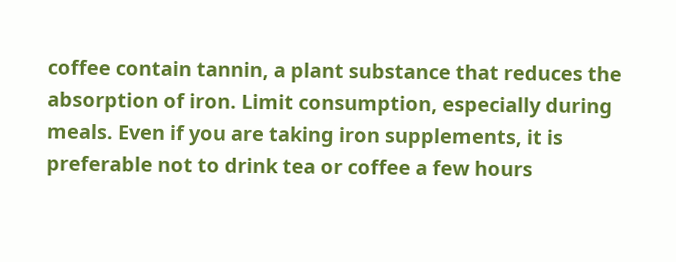coffee contain tannin, a plant substance that reduces the absorption of iron. Limit consumption, especially during meals. Even if you are taking iron supplements, it is preferable not to drink tea or coffee a few hours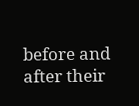before and after their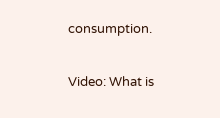consumption.

Video: What is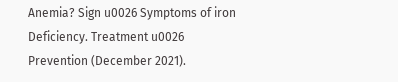Anemia? Sign u0026 Symptoms of iron Deficiency. Treatment u0026 Prevention (December 2021).